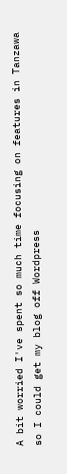A bit worried I've spent so much time focusing on features in Tanzawa so I could get my blog off Wordpress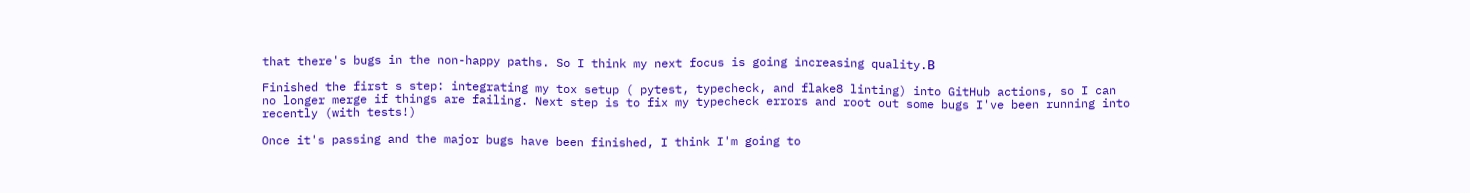that there's bugs in the non-happy paths. So I think my next focus is going increasing quality.Β

Finished the first s step: integrating my tox setup ( pytest, typecheck, and flake8 linting) into GitHub actions, so I can no longer merge if things are failing. Next step is to fix my typecheck errors and root out some bugs I've been running into recently (with tests!)

Once it's passing and the major bugs have been finished, I think I'm going to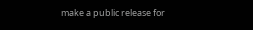make a public release for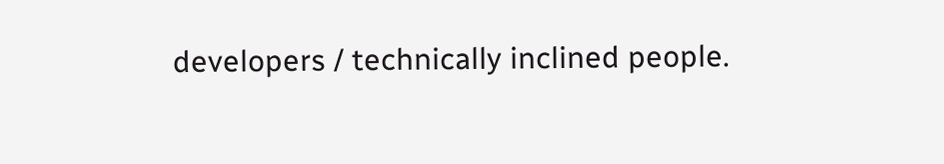developers / technically inclined people.